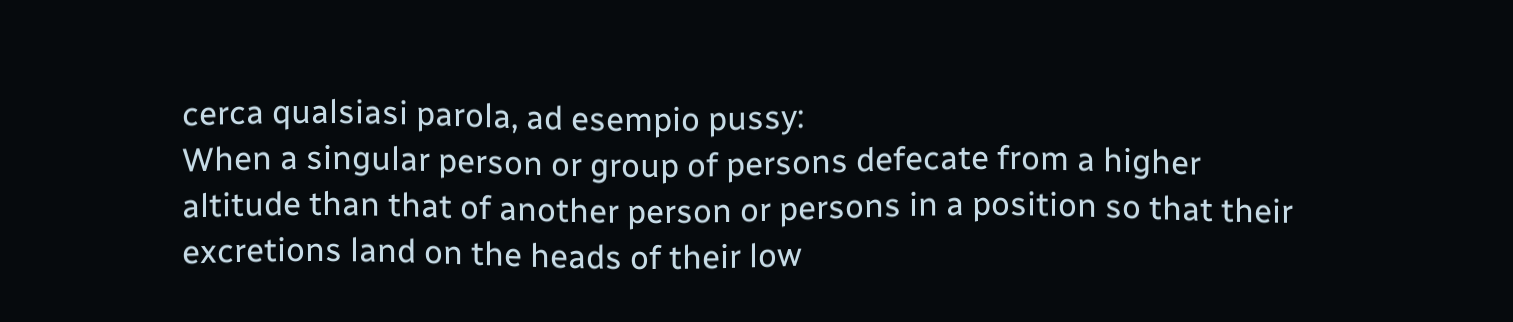cerca qualsiasi parola, ad esempio pussy:
When a singular person or group of persons defecate from a higher altitude than that of another person or persons in a position so that their excretions land on the heads of their low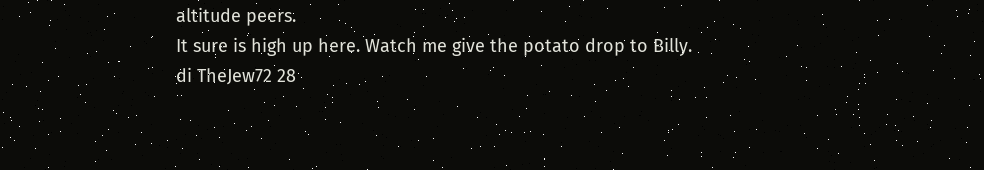altitude peers.
It sure is high up here. Watch me give the potato drop to Billy.
di TheJew72 28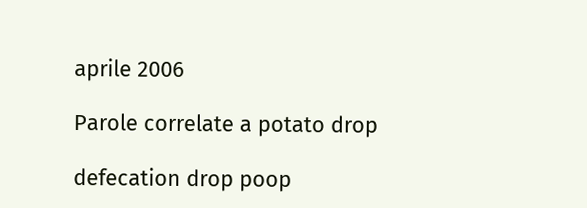aprile 2006

Parole correlate a potato drop

defecation drop poop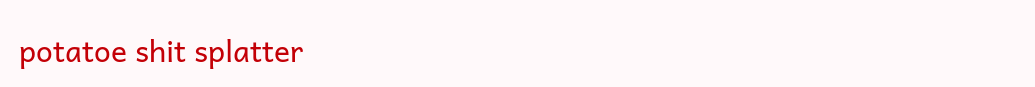potatoe shit splatter